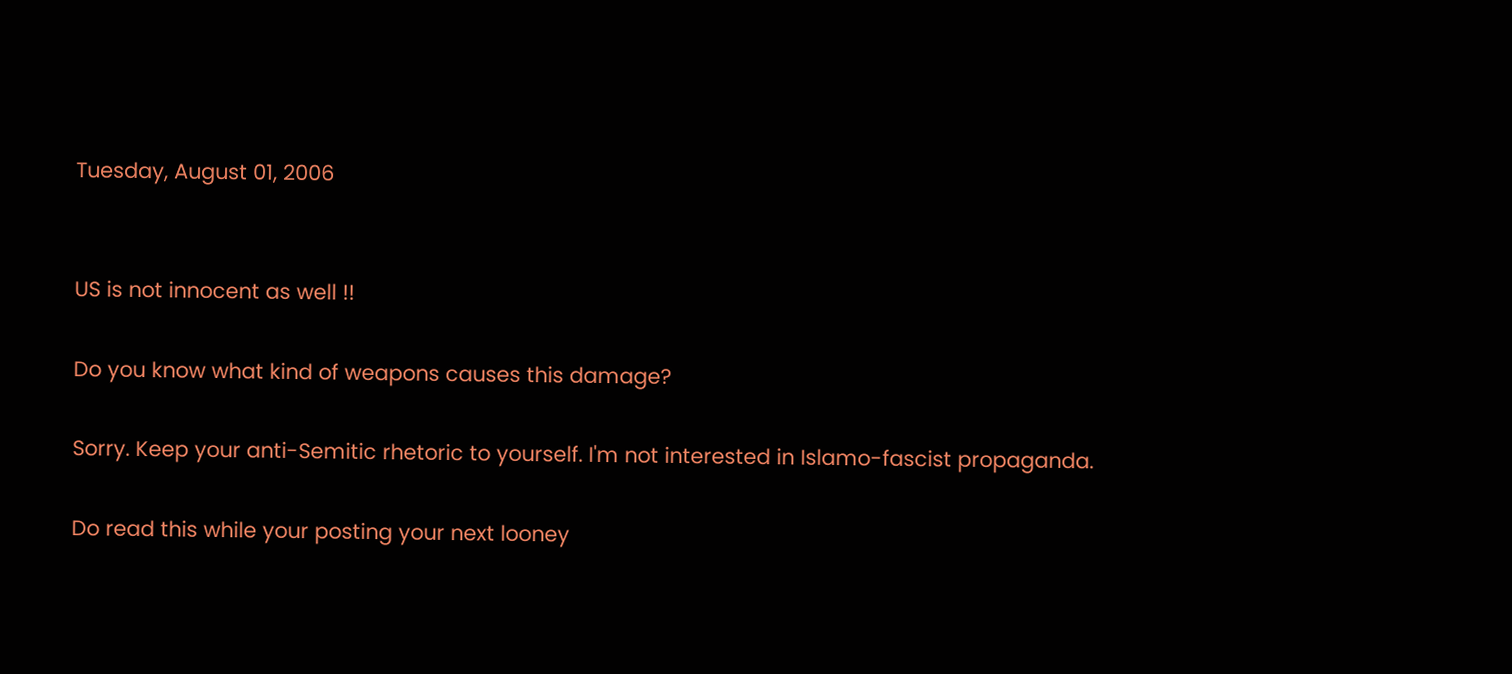Tuesday, August 01, 2006


US is not innocent as well !!

Do you know what kind of weapons causes this damage?

Sorry. Keep your anti-Semitic rhetoric to yourself. I'm not interested in Islamo-fascist propaganda.

Do read this while your posting your next looney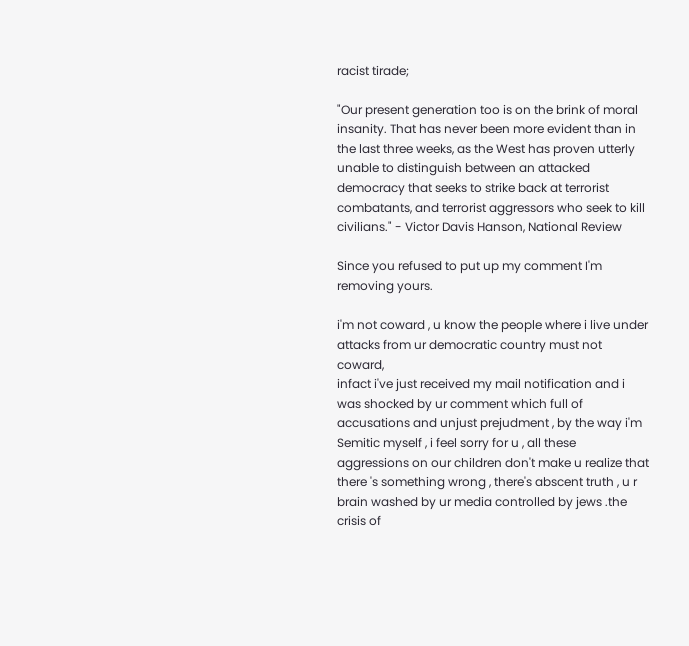racist tirade;

"Our present generation too is on the brink of moral insanity. That has never been more evident than in the last three weeks, as the West has proven utterly unable to distinguish between an attacked democracy that seeks to strike back at terrorist combatants, and terrorist aggressors who seek to kill civilians." - Victor Davis Hanson, National Review

Since you refused to put up my comment I'm removing yours.

i'm not coward , u know the people where i live under attacks from ur democratic country must not coward,
infact i've just received my mail notification and i was shocked by ur comment which full of accusations and unjust prejudment , by the way i'm Semitic myself , i feel sorry for u , all these aggressions on our children don't make u realize that there 's something wrong , there's abscent truth , u r brain washed by ur media controlled by jews .the crisis of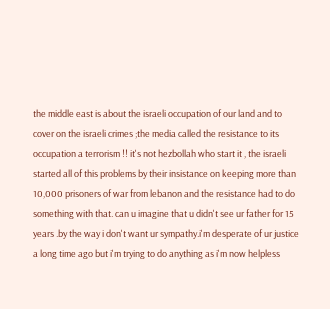the middle east is about the israeli occupation of our land and to cover on the israeli crimes ;the media called the resistance to its occupation a terrorism !! it's not hezbollah who start it , the israeli started all of this problems by their insistance on keeping more than 10,000 prisoners of war from lebanon and the resistance had to do something with that. can u imagine that u didn't see ur father for 15 years .by the way i don't want ur sympathy.i'm desperate of ur justice a long time ago but i'm trying to do anything as i'm now helpless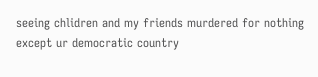seeing chlidren and my friends murdered for nothing except ur democratic country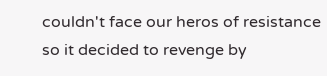couldn't face our heros of resistance so it decided to revenge by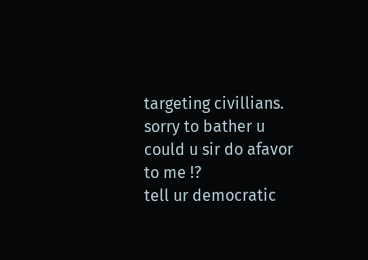targeting civillians.
sorry to bather u
could u sir do afavor to me !?
tell ur democratic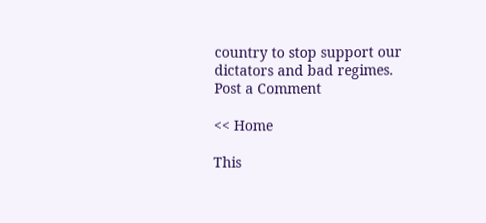country to stop support our dictators and bad regimes.
Post a Comment

<< Home

This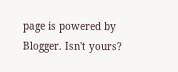page is powered by Blogger. Isn't yours?